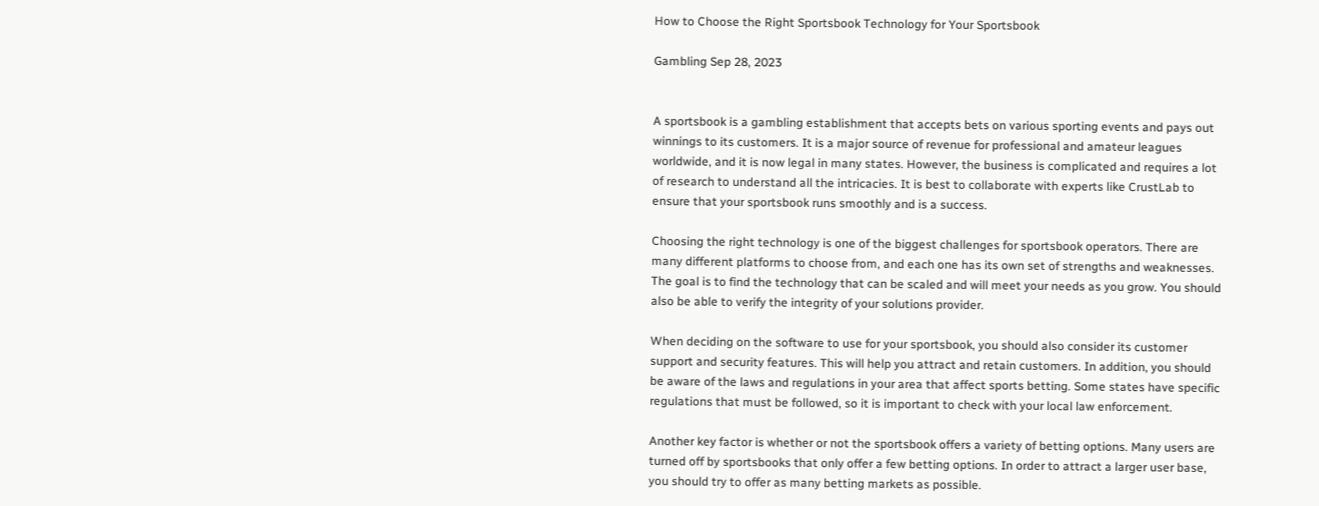How to Choose the Right Sportsbook Technology for Your Sportsbook

Gambling Sep 28, 2023


A sportsbook is a gambling establishment that accepts bets on various sporting events and pays out winnings to its customers. It is a major source of revenue for professional and amateur leagues worldwide, and it is now legal in many states. However, the business is complicated and requires a lot of research to understand all the intricacies. It is best to collaborate with experts like CrustLab to ensure that your sportsbook runs smoothly and is a success.

Choosing the right technology is one of the biggest challenges for sportsbook operators. There are many different platforms to choose from, and each one has its own set of strengths and weaknesses. The goal is to find the technology that can be scaled and will meet your needs as you grow. You should also be able to verify the integrity of your solutions provider.

When deciding on the software to use for your sportsbook, you should also consider its customer support and security features. This will help you attract and retain customers. In addition, you should be aware of the laws and regulations in your area that affect sports betting. Some states have specific regulations that must be followed, so it is important to check with your local law enforcement.

Another key factor is whether or not the sportsbook offers a variety of betting options. Many users are turned off by sportsbooks that only offer a few betting options. In order to attract a larger user base, you should try to offer as many betting markets as possible.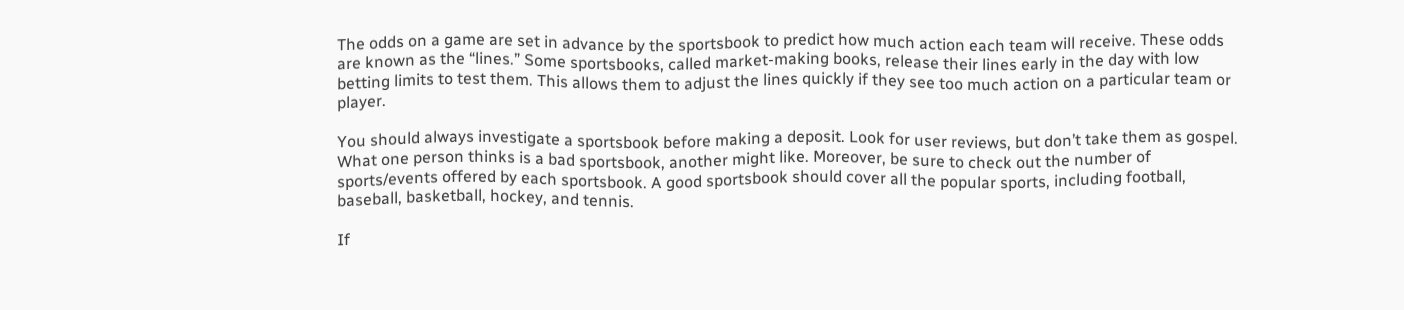The odds on a game are set in advance by the sportsbook to predict how much action each team will receive. These odds are known as the “lines.” Some sportsbooks, called market-making books, release their lines early in the day with low betting limits to test them. This allows them to adjust the lines quickly if they see too much action on a particular team or player.

You should always investigate a sportsbook before making a deposit. Look for user reviews, but don’t take them as gospel. What one person thinks is a bad sportsbook, another might like. Moreover, be sure to check out the number of sports/events offered by each sportsbook. A good sportsbook should cover all the popular sports, including football, baseball, basketball, hockey, and tennis.

If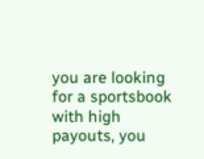you are looking for a sportsbook with high payouts, you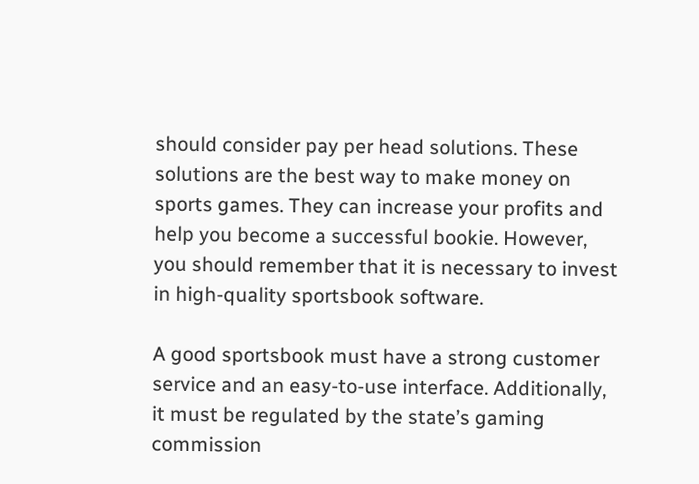should consider pay per head solutions. These solutions are the best way to make money on sports games. They can increase your profits and help you become a successful bookie. However, you should remember that it is necessary to invest in high-quality sportsbook software.

A good sportsbook must have a strong customer service and an easy-to-use interface. Additionally, it must be regulated by the state’s gaming commission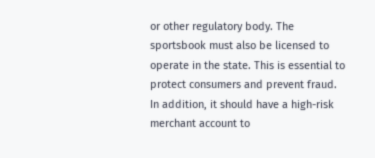or other regulatory body. The sportsbook must also be licensed to operate in the state. This is essential to protect consumers and prevent fraud. In addition, it should have a high-risk merchant account to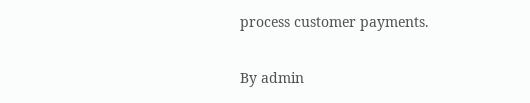process customer payments.

By admin